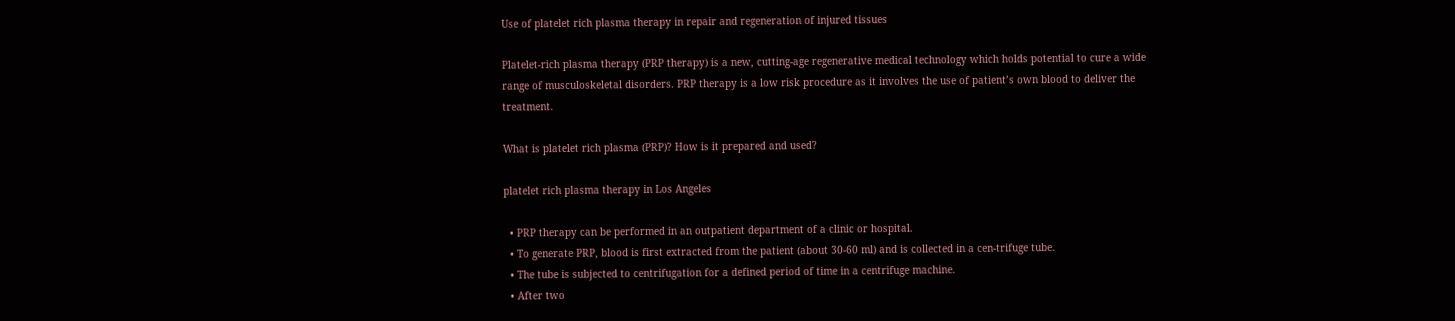Use of platelet rich plasma therapy in repair and regeneration of injured tissues

Platelet-rich plasma therapy (PRP therapy) is a new, cutting-age regenerative medical technology which holds potential to cure a wide range of musculoskeletal disorders. PRP therapy is a low risk procedure as it involves the use of patient’s own blood to deliver the treatment.

What is platelet rich plasma (PRP)? How is it prepared and used?

platelet rich plasma therapy in Los Angeles

  • PRP therapy can be performed in an outpatient department of a clinic or hospital.
  • To generate PRP, blood is first extracted from the patient (about 30-60 ml) and is collected in a cen-trifuge tube.
  • The tube is subjected to centrifugation for a defined period of time in a centrifuge machine.
  • After two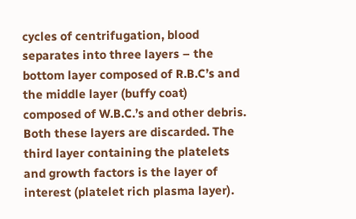cycles of centrifugation, blood separates into three layers – the bottom layer composed of R.B.C’s and the middle layer (buffy coat) composed of W.B.C.’s and other debris. Both these layers are discarded. The third layer containing the platelets and growth factors is the layer of interest (platelet rich plasma layer).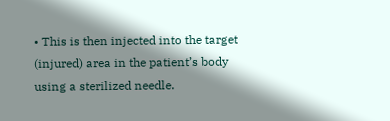• This is then injected into the target (injured) area in the patient’s body using a sterilized needle.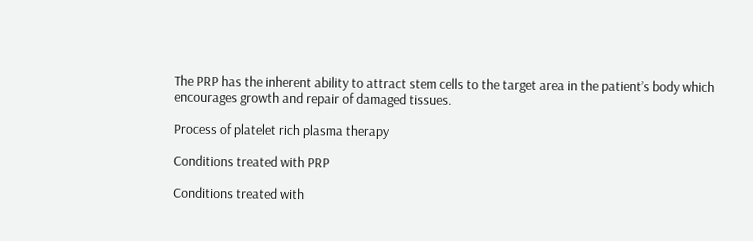The PRP has the inherent ability to attract stem cells to the target area in the patient’s body which encourages growth and repair of damaged tissues.

Process of platelet rich plasma therapy

Conditions treated with PRP

Conditions treated with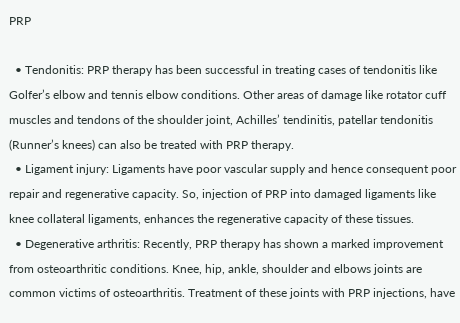PRP

  • Tendonitis: PRP therapy has been successful in treating cases of tendonitis like Golfer’s elbow and tennis elbow conditions. Other areas of damage like rotator cuff muscles and tendons of the shoulder joint, Achilles’ tendinitis, patellar tendonitis (Runner’s knees) can also be treated with PRP therapy.
  • Ligament injury: Ligaments have poor vascular supply and hence consequent poor repair and regenerative capacity. So, injection of PRP into damaged ligaments like knee collateral ligaments, enhances the regenerative capacity of these tissues.
  • Degenerative arthritis: Recently, PRP therapy has shown a marked improvement from osteoarthritic conditions. Knee, hip, ankle, shoulder and elbows joints are common victims of osteoarthritis. Treatment of these joints with PRP injections, have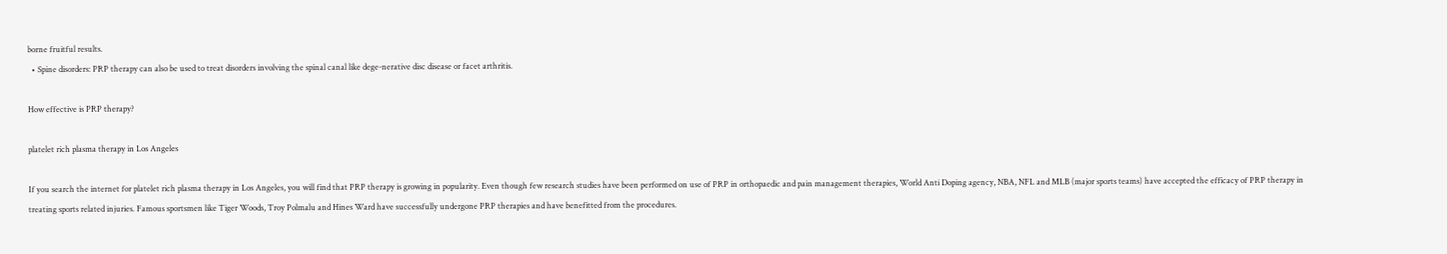borne fruitful results.
  • Spine disorders: PRP therapy can also be used to treat disorders involving the spinal canal like dege-nerative disc disease or facet arthritis.

How effective is PRP therapy?

platelet rich plasma therapy in Los Angeles

If you search the internet for platelet rich plasma therapy in Los Angeles, you will find that PRP therapy is growing in popularity. Even though few research studies have been performed on use of PRP in orthopaedic and pain management therapies, World Anti Doping agency, NBA, NFL and MLB (major sports teams) have accepted the efficacy of PRP therapy in treating sports related injuries. Famous sportsmen like Tiger Woods, Troy Polmalu and Hines Ward have successfully undergone PRP therapies and have benefitted from the procedures.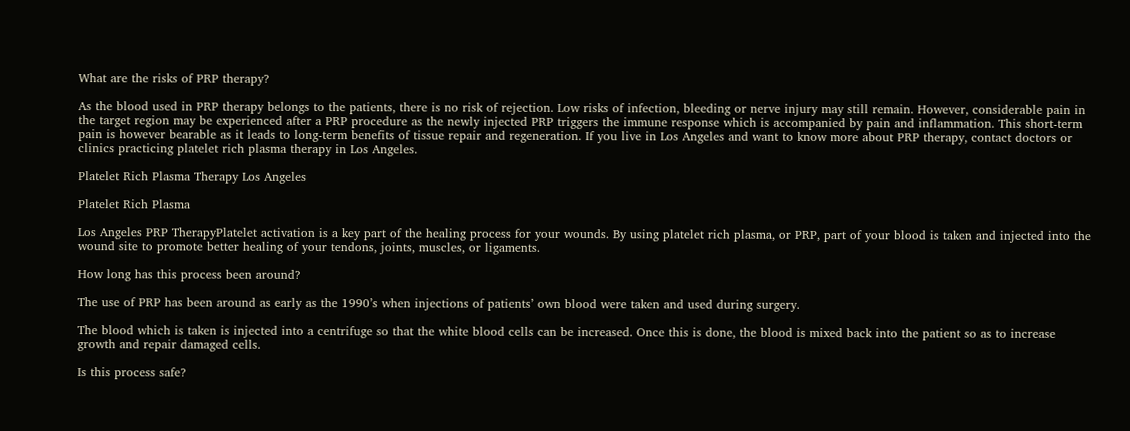What are the risks of PRP therapy?

As the blood used in PRP therapy belongs to the patients, there is no risk of rejection. Low risks of infection, bleeding or nerve injury may still remain. However, considerable pain in the target region may be experienced after a PRP procedure as the newly injected PRP triggers the immune response which is accompanied by pain and inflammation. This short-term pain is however bearable as it leads to long-term benefits of tissue repair and regeneration. If you live in Los Angeles and want to know more about PRP therapy, contact doctors or clinics practicing platelet rich plasma therapy in Los Angeles.

Platelet Rich Plasma Therapy Los Angeles

Platelet Rich Plasma

Los Angeles PRP TherapyPlatelet activation is a key part of the healing process for your wounds. By using platelet rich plasma, or PRP, part of your blood is taken and injected into the wound site to promote better healing of your tendons, joints, muscles, or ligaments.

How long has this process been around?

The use of PRP has been around as early as the 1990’s when injections of patients’ own blood were taken and used during surgery.

The blood which is taken is injected into a centrifuge so that the white blood cells can be increased. Once this is done, the blood is mixed back into the patient so as to increase growth and repair damaged cells.

Is this process safe?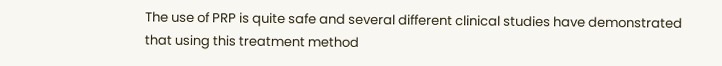The use of PRP is quite safe and several different clinical studies have demonstrated that using this treatment method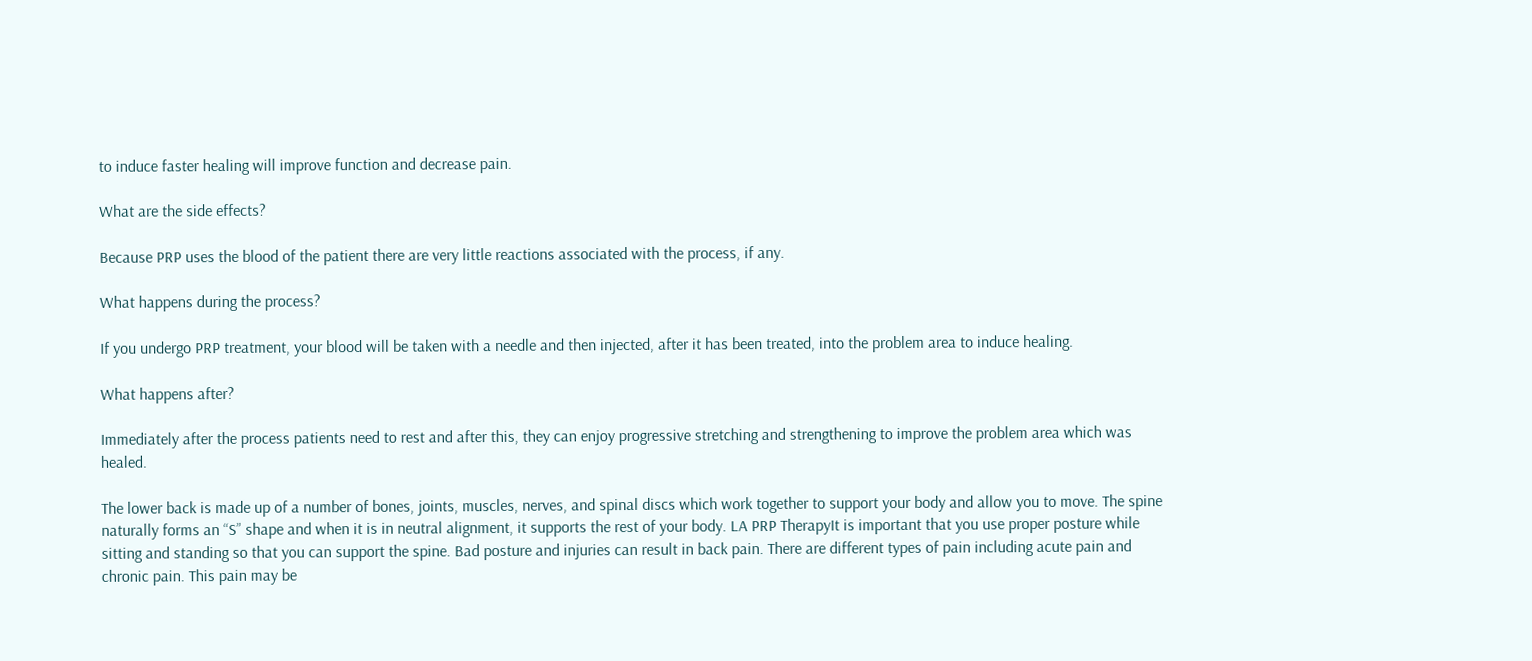to induce faster healing will improve function and decrease pain.

What are the side effects?

Because PRP uses the blood of the patient there are very little reactions associated with the process, if any.

What happens during the process?

If you undergo PRP treatment, your blood will be taken with a needle and then injected, after it has been treated, into the problem area to induce healing.

What happens after?

Immediately after the process patients need to rest and after this, they can enjoy progressive stretching and strengthening to improve the problem area which was healed.

The lower back is made up of a number of bones, joints, muscles, nerves, and spinal discs which work together to support your body and allow you to move. The spine naturally forms an “S” shape and when it is in neutral alignment, it supports the rest of your body. LA PRP TherapyIt is important that you use proper posture while sitting and standing so that you can support the spine. Bad posture and injuries can result in back pain. There are different types of pain including acute pain and chronic pain. This pain may be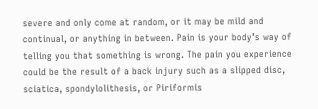severe and only come at random, or it may be mild and continual, or anything in between. Pain is your body’s way of telling you that something is wrong. The pain you experience could be the result of a back injury such as a slipped disc, sciatica, spondylolithesis, or Piriformis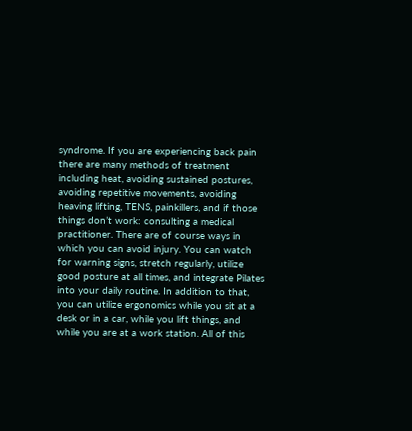syndrome. If you are experiencing back pain there are many methods of treatment including heat, avoiding sustained postures, avoiding repetitive movements, avoiding heaving lifting, TENS, painkillers, and if those things don’t work: consulting a medical practitioner. There are of course ways in which you can avoid injury. You can watch for warning signs, stretch regularly, utilize good posture at all times, and integrate Pilates into your daily routine. In addition to that, you can utilize ergonomics while you sit at a desk or in a car, while you lift things, and while you are at a work station. All of this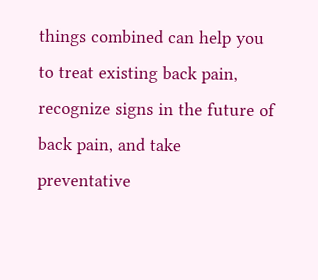things combined can help you to treat existing back pain, recognize signs in the future of back pain, and take preventative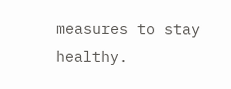measures to stay healthy.